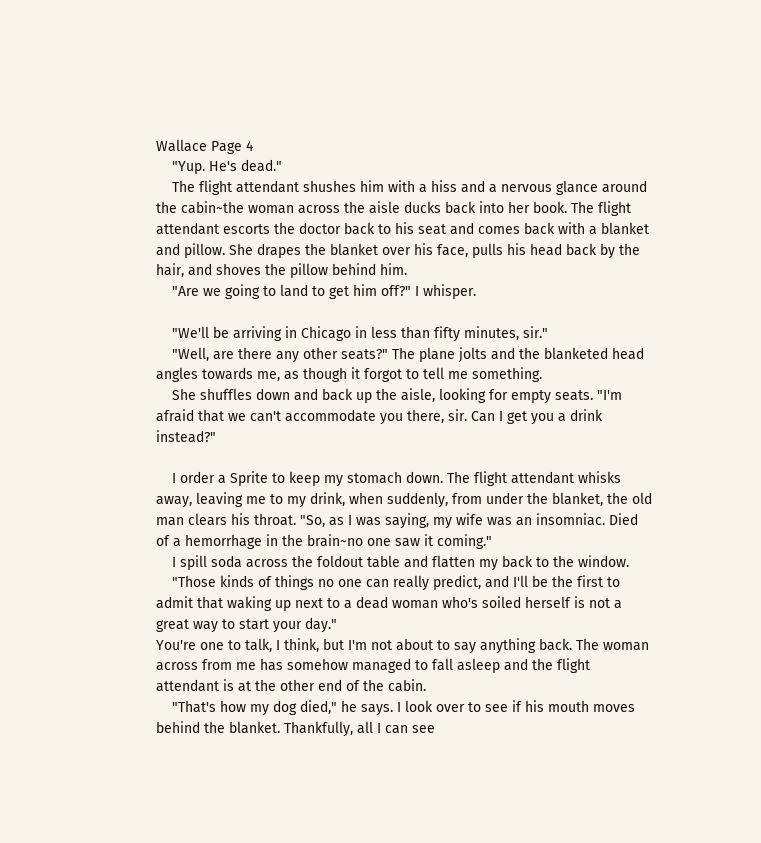Wallace Page 4
    "Yup. He's dead."
    The flight attendant shushes him with a hiss and a nervous glance around the cabin~the woman across the aisle ducks back into her book. The flight attendant escorts the doctor back to his seat and comes back with a blanket and pillow. She drapes the blanket over his face, pulls his head back by the hair, and shoves the pillow behind him.
    "Are we going to land to get him off?" I whisper.

    "We'll be arriving in Chicago in less than fifty minutes, sir."
    "Well, are there any other seats?" The plane jolts and the blanketed head angles towards me, as though it forgot to tell me something.
    She shuffles down and back up the aisle, looking for empty seats. "I'm afraid that we can't accommodate you there, sir. Can I get you a drink instead?"

    I order a Sprite to keep my stomach down. The flight attendant whisks away, leaving me to my drink, when suddenly, from under the blanket, the old man clears his throat. "So, as I was saying, my wife was an insomniac. Died of a hemorrhage in the brain~no one saw it coming."
    I spill soda across the foldout table and flatten my back to the window.
    "Those kinds of things no one can really predict, and I'll be the first to admit that waking up next to a dead woman who's soiled herself is not a great way to start your day."
You're one to talk, I think, but I'm not about to say anything back. The woman across from me has somehow managed to fall asleep and the flight attendant is at the other end of the cabin.
    "That's how my dog died," he says. I look over to see if his mouth moves behind the blanket. Thankfully, all I can see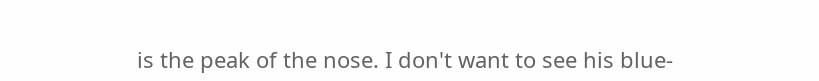is the peak of the nose. I don't want to see his blue-